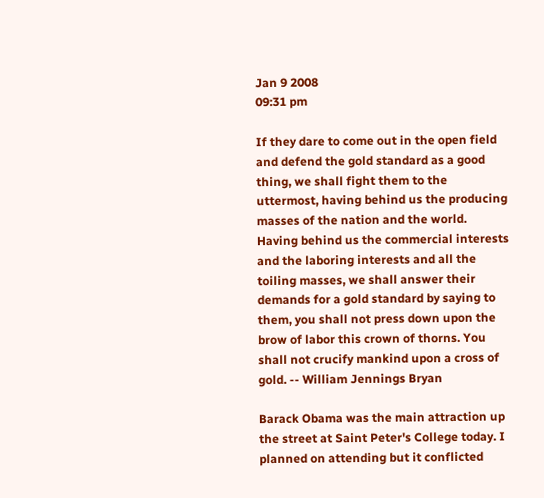Jan 9 2008
09:31 pm

If they dare to come out in the open field and defend the gold standard as a good thing, we shall fight them to the uttermost, having behind us the producing masses of the nation and the world. Having behind us the commercial interests and the laboring interests and all the toiling masses, we shall answer their demands for a gold standard by saying to them, you shall not press down upon the brow of labor this crown of thorns. You shall not crucify mankind upon a cross of gold. -- William Jennings Bryan

Barack Obama was the main attraction up the street at Saint Peter's College today. I planned on attending but it conflicted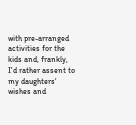with pre-arranged activities for the kids and, frankly, I'd rather assent to my daughters' wishes and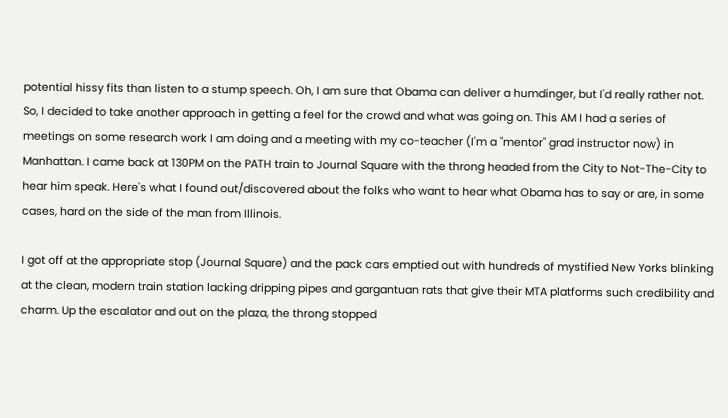potential hissy fits than listen to a stump speech. Oh, I am sure that Obama can deliver a humdinger, but I'd really rather not. So, I decided to take another approach in getting a feel for the crowd and what was going on. This AM I had a series of meetings on some research work I am doing and a meeting with my co-teacher (I'm a "mentor" grad instructor now) in Manhattan. I came back at 130PM on the PATH train to Journal Square with the throng headed from the City to Not-The-City to hear him speak. Here's what I found out/discovered about the folks who want to hear what Obama has to say or are, in some cases, hard on the side of the man from Illinois.

I got off at the appropriate stop (Journal Square) and the pack cars emptied out with hundreds of mystified New Yorks blinking at the clean, modern train station lacking dripping pipes and gargantuan rats that give their MTA platforms such credibility and charm. Up the escalator and out on the plaza, the throng stopped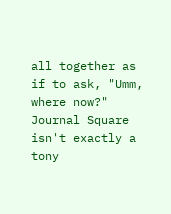all together as if to ask, "Umm, where now?" Journal Square isn't exactly a tony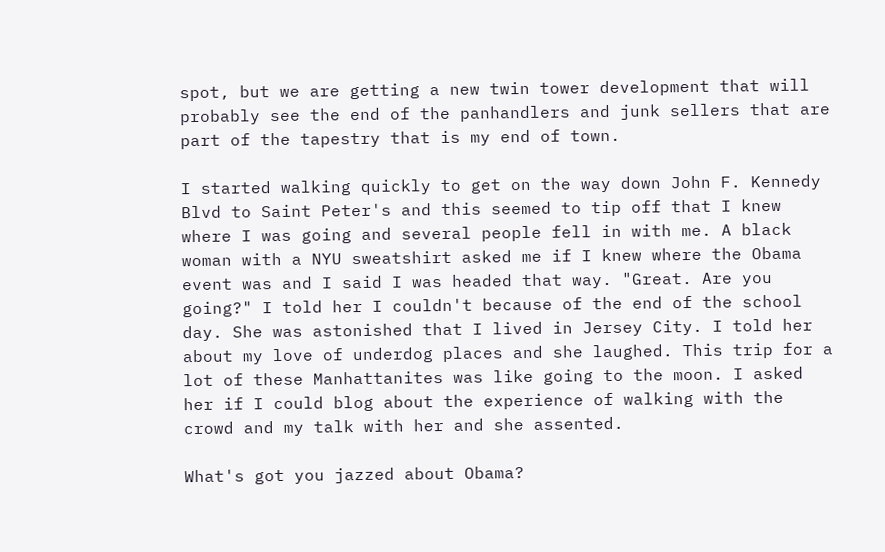spot, but we are getting a new twin tower development that will probably see the end of the panhandlers and junk sellers that are part of the tapestry that is my end of town.

I started walking quickly to get on the way down John F. Kennedy Blvd to Saint Peter's and this seemed to tip off that I knew where I was going and several people fell in with me. A black woman with a NYU sweatshirt asked me if I knew where the Obama event was and I said I was headed that way. "Great. Are you going?" I told her I couldn't because of the end of the school day. She was astonished that I lived in Jersey City. I told her about my love of underdog places and she laughed. This trip for a lot of these Manhattanites was like going to the moon. I asked her if I could blog about the experience of walking with the crowd and my talk with her and she assented.

What's got you jazzed about Obama?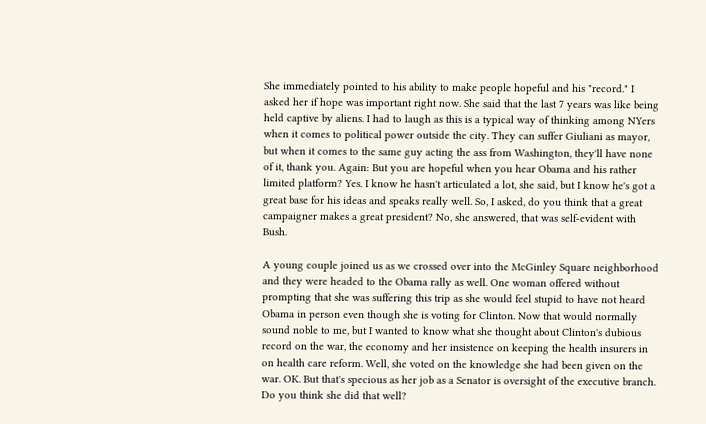She immediately pointed to his ability to make people hopeful and his "record." I asked her if hope was important right now. She said that the last 7 years was like being held captive by aliens. I had to laugh as this is a typical way of thinking among NYers when it comes to political power outside the city. They can suffer Giuliani as mayor, but when it comes to the same guy acting the ass from Washington, they'll have none of it, thank you. Again: But you are hopeful when you hear Obama and his rather limited platform? Yes. I know he hasn't articulated a lot, she said, but I know he's got a great base for his ideas and speaks really well. So, I asked, do you think that a great campaigner makes a great president? No, she answered, that was self-evident with Bush.

A young couple joined us as we crossed over into the McGinley Square neighborhood and they were headed to the Obama rally as well. One woman offered without prompting that she was suffering this trip as she would feel stupid to have not heard Obama in person even though she is voting for Clinton. Now that would normally sound noble to me, but I wanted to know what she thought about Clinton's dubious record on the war, the economy and her insistence on keeping the health insurers in on health care reform. Well, she voted on the knowledge she had been given on the war. OK. But that's specious as her job as a Senator is oversight of the executive branch. Do you think she did that well?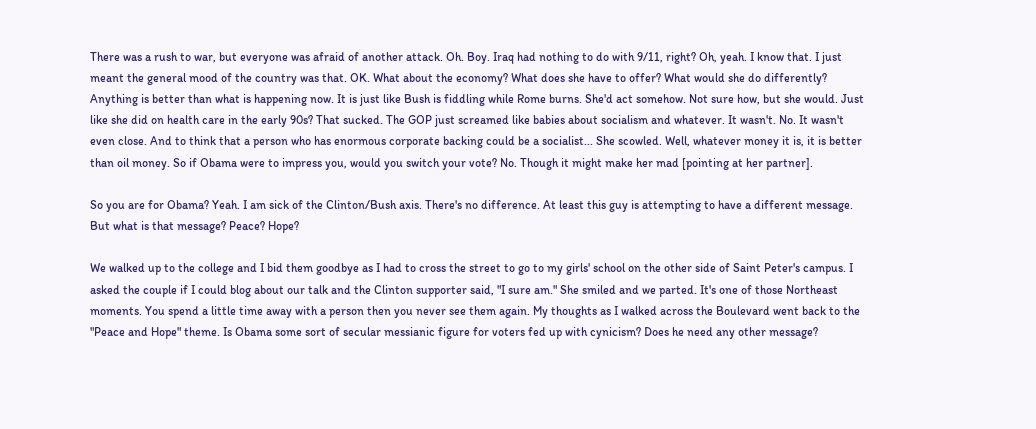There was a rush to war, but everyone was afraid of another attack. Oh. Boy. Iraq had nothing to do with 9/11, right? Oh, yeah. I know that. I just meant the general mood of the country was that. OK. What about the economy? What does she have to offer? What would she do differently? Anything is better than what is happening now. It is just like Bush is fiddling while Rome burns. She'd act somehow. Not sure how, but she would. Just like she did on health care in the early 90s? That sucked. The GOP just screamed like babies about socialism and whatever. It wasn't. No. It wasn't even close. And to think that a person who has enormous corporate backing could be a socialist... She scowled. Well, whatever money it is, it is better than oil money. So if Obama were to impress you, would you switch your vote? No. Though it might make her mad [pointing at her partner].

So you are for Obama? Yeah. I am sick of the Clinton/Bush axis. There's no difference. At least this guy is attempting to have a different message. But what is that message? Peace? Hope?

We walked up to the college and I bid them goodbye as I had to cross the street to go to my girls' school on the other side of Saint Peter's campus. I asked the couple if I could blog about our talk and the Clinton supporter said, "I sure am." She smiled and we parted. It's one of those Northeast moments. You spend a little time away with a person then you never see them again. My thoughts as I walked across the Boulevard went back to the "Peace and Hope" theme. Is Obama some sort of secular messianic figure for voters fed up with cynicism? Does he need any other message?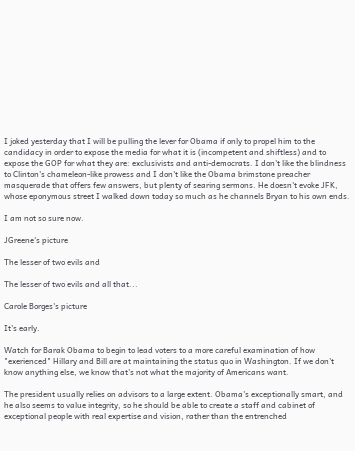I joked yesterday that I will be pulling the lever for Obama if only to propel him to the candidacy in order to expose the media for what it is (incompetent and shiftless) and to expose the GOP for what they are: exclusivists and anti-democrats. I don't like the blindness to Clinton's chameleon-like prowess and I don't like the Obama brimstone preacher masquerade that offers few answers, but plenty of searing sermons. He doesn't evoke JFK, whose eponymous street I walked down today so much as he channels Bryan to his own ends.

I am not so sure now.

JGreene's picture

The lesser of two evils and

The lesser of two evils and all that...

Carole Borges's picture

It's early.

Watch for Barak Obama to begin to lead voters to a more careful examination of how "exerienced" Hillary and Bill are at maintaining the status quo in Washington. If we don't know anything else, we know that's not what the majority of Americans want.

The president usually relies on advisors to a large extent. Obama's exceptionally smart, and he also seems to value integrity, so he should be able to create a staff and cabinet of exceptional people with real expertise and vision, rather than the entrenched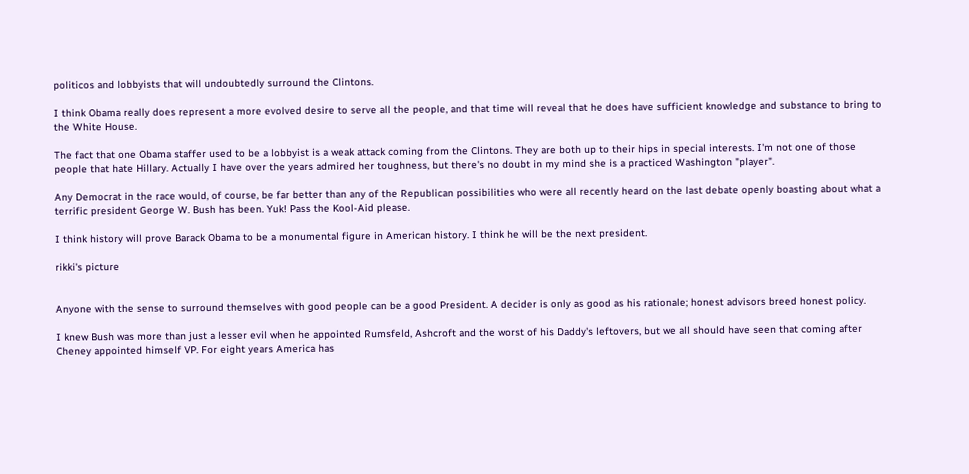politicos and lobbyists that will undoubtedly surround the Clintons.

I think Obama really does represent a more evolved desire to serve all the people, and that time will reveal that he does have sufficient knowledge and substance to bring to the White House.

The fact that one Obama staffer used to be a lobbyist is a weak attack coming from the Clintons. They are both up to their hips in special interests. I'm not one of those people that hate Hillary. Actually I have over the years admired her toughness, but there's no doubt in my mind she is a practiced Washington "player".

Any Democrat in the race would, of course, be far better than any of the Republican possibilities who were all recently heard on the last debate openly boasting about what a terrific president George W. Bush has been. Yuk! Pass the Kool-Aid please.

I think history will prove Barack Obama to be a monumental figure in American history. I think he will be the next president.

rikki's picture


Anyone with the sense to surround themselves with good people can be a good President. A decider is only as good as his rationale; honest advisors breed honest policy.

I knew Bush was more than just a lesser evil when he appointed Rumsfeld, Ashcroft and the worst of his Daddy's leftovers, but we all should have seen that coming after Cheney appointed himself VP. For eight years America has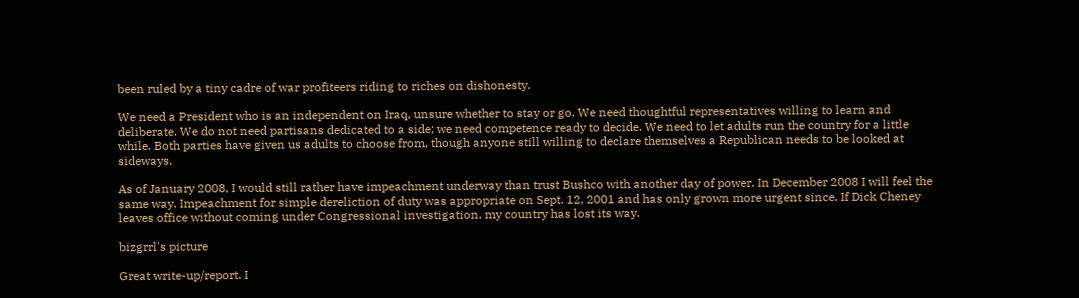been ruled by a tiny cadre of war profiteers riding to riches on dishonesty.

We need a President who is an independent on Iraq, unsure whether to stay or go. We need thoughtful representatives willing to learn and deliberate. We do not need partisans dedicated to a side; we need competence ready to decide. We need to let adults run the country for a little while. Both parties have given us adults to choose from, though anyone still willing to declare themselves a Republican needs to be looked at sideways.

As of January 2008, I would still rather have impeachment underway than trust Bushco with another day of power. In December 2008 I will feel the same way. Impeachment for simple dereliction of duty was appropriate on Sept. 12, 2001 and has only grown more urgent since. If Dick Cheney leaves office without coming under Congressional investigation, my country has lost its way.

bizgrrl's picture

Great write-up/report. I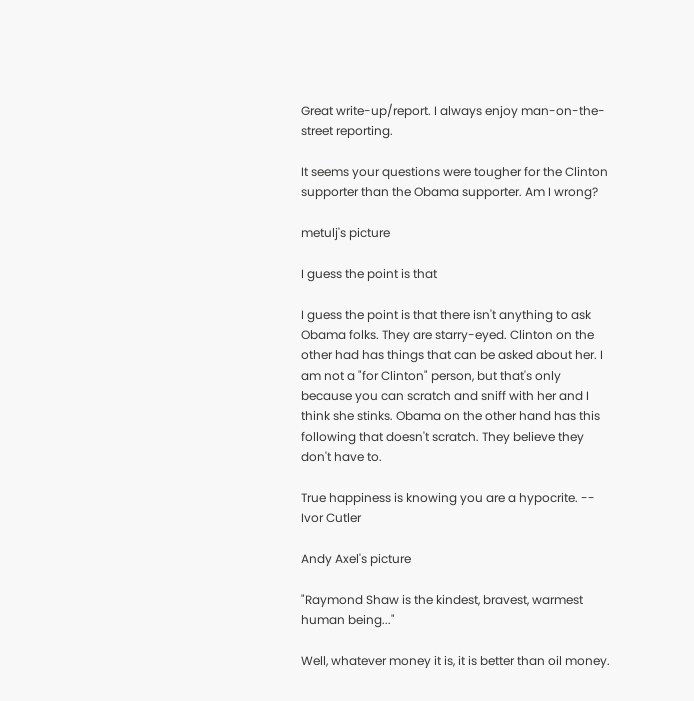Great write-up/report. I always enjoy man-on-the-street reporting.

It seems your questions were tougher for the Clinton supporter than the Obama supporter. Am I wrong?

metulj's picture

I guess the point is that

I guess the point is that there isn't anything to ask Obama folks. They are starry-eyed. Clinton on the other had has things that can be asked about her. I am not a "for Clinton" person, but that's only because you can scratch and sniff with her and I think she stinks. Obama on the other hand has this following that doesn't scratch. They believe they don't have to.

True happiness is knowing you are a hypocrite. -- Ivor Cutler

Andy Axel's picture

"Raymond Shaw is the kindest, bravest, warmest human being..."

Well, whatever money it is, it is better than oil money.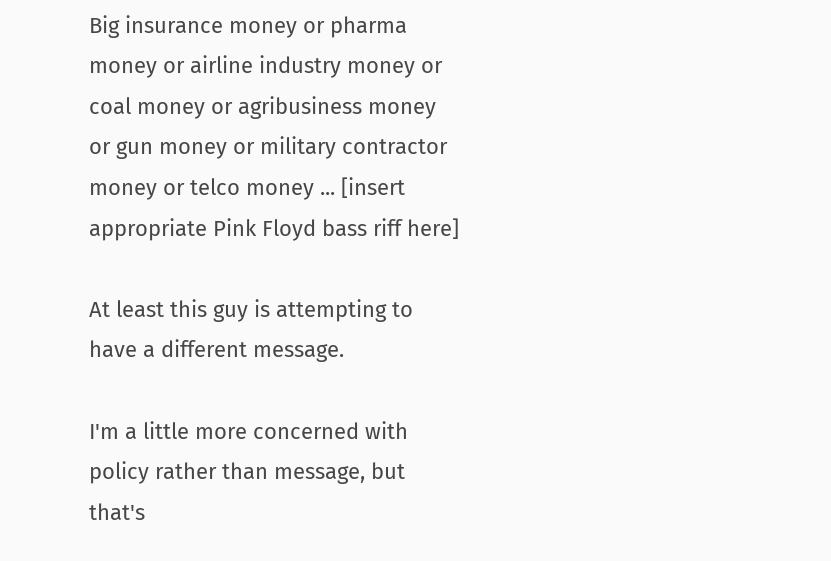Big insurance money or pharma money or airline industry money or coal money or agribusiness money or gun money or military contractor money or telco money ... [insert appropriate Pink Floyd bass riff here]

At least this guy is attempting to have a different message.

I'm a little more concerned with policy rather than message, but that's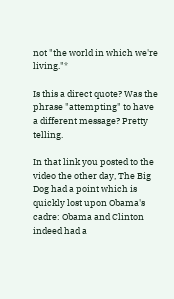not "the world in which we're living."*

Is this a direct quote? Was the phrase "attempting" to have a different message? Pretty telling.

In that link you posted to the video the other day, The Big Dog had a point which is quickly lost upon Obama's cadre: Obama and Clinton indeed had a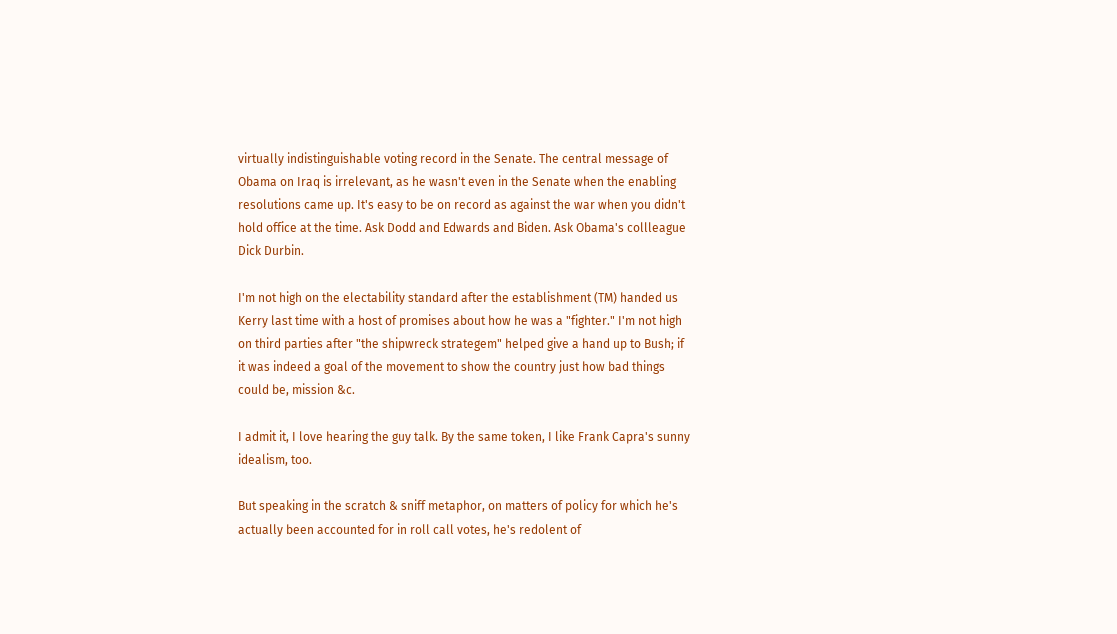virtually indistinguishable voting record in the Senate. The central message of Obama on Iraq is irrelevant, as he wasn't even in the Senate when the enabling resolutions came up. It's easy to be on record as against the war when you didn't hold office at the time. Ask Dodd and Edwards and Biden. Ask Obama's collleague Dick Durbin.

I'm not high on the electability standard after the establishment (TM) handed us Kerry last time with a host of promises about how he was a "fighter." I'm not high on third parties after "the shipwreck strategem" helped give a hand up to Bush; if it was indeed a goal of the movement to show the country just how bad things could be, mission &c.

I admit it, I love hearing the guy talk. By the same token, I like Frank Capra's sunny idealism, too.

But speaking in the scratch & sniff metaphor, on matters of policy for which he's actually been accounted for in roll call votes, he's redolent of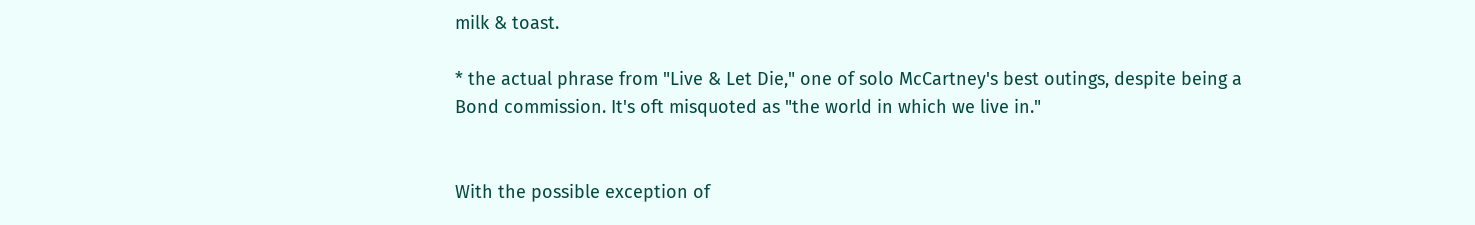milk & toast.

* the actual phrase from "Live & Let Die," one of solo McCartney's best outings, despite being a Bond commission. It's oft misquoted as "the world in which we live in."


With the possible exception of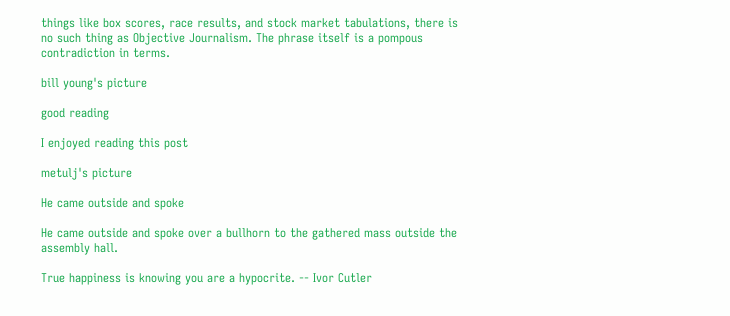things like box scores, race results, and stock market tabulations, there is no such thing as Objective Journalism. The phrase itself is a pompous contradiction in terms.

bill young's picture

good reading

I enjoyed reading this post

metulj's picture

He came outside and spoke

He came outside and spoke over a bullhorn to the gathered mass outside the assembly hall.

True happiness is knowing you are a hypocrite. -- Ivor Cutler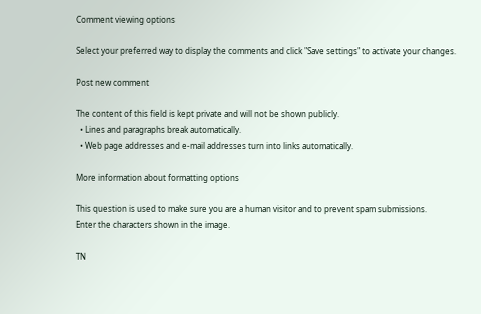Comment viewing options

Select your preferred way to display the comments and click "Save settings" to activate your changes.

Post new comment

The content of this field is kept private and will not be shown publicly.
  • Lines and paragraphs break automatically.
  • Web page addresses and e-mail addresses turn into links automatically.

More information about formatting options

This question is used to make sure you are a human visitor and to prevent spam submissions.
Enter the characters shown in the image.

TN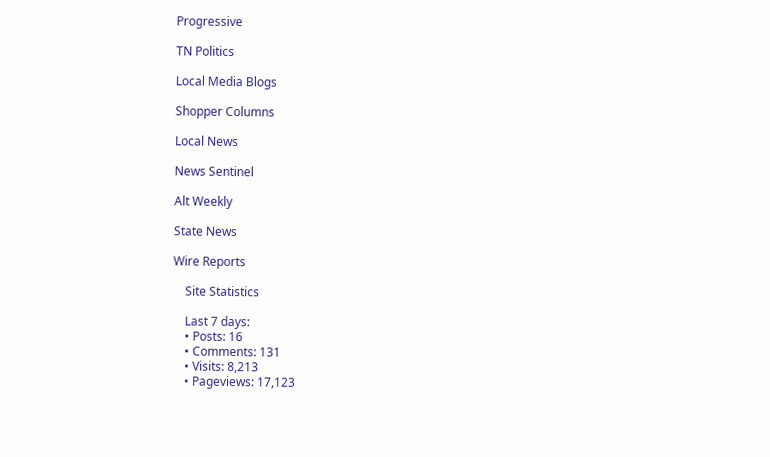Progressive

TN Politics

Local Media Blogs

Shopper Columns

Local News

News Sentinel

Alt Weekly

State News

Wire Reports

    Site Statistics

    Last 7 days:
    • Posts: 16
    • Comments: 131
    • Visits: 8,213
    • Pageviews: 17,123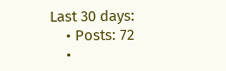Last 30 days:
    • Posts: 72
    •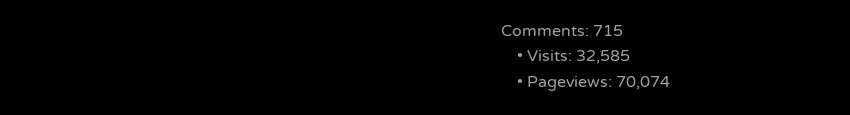Comments: 715
    • Visits: 32,585
    • Pageviews: 70,074